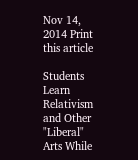Nov 14, 2014 Print this article

Students Learn Relativism and Other "Liberal" Arts While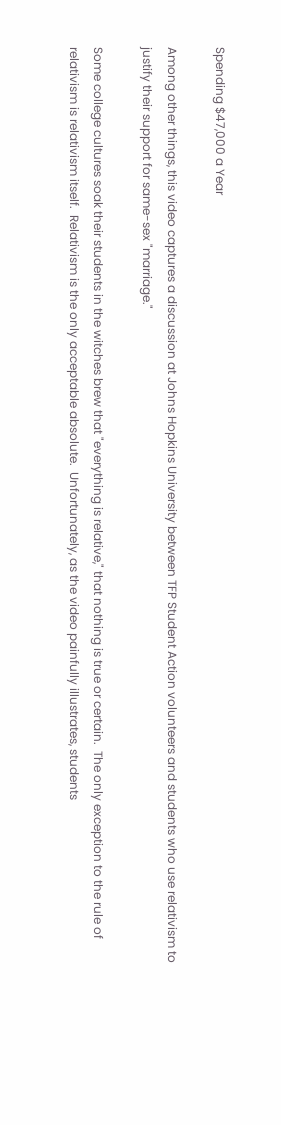Spending $47,000 a Year

Among other things, this video captures a discussion at Johns Hopkins University between TFP Student Action volunteers and students who use relativism to justify their support for same-sex "marriage."

Some college cultures soak their students in the witches brew that "everything is relative," that nothing is true or certain.  The only exception to the rule of relativism is relativism itself.  Relativism is the only acceptable absolute.  Unfortunately, as the video painfully illustrates, students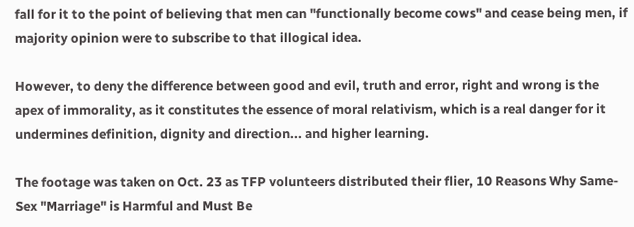fall for it to the point of believing that men can "functionally become cows" and cease being men, if majority opinion were to subscribe to that illogical idea.

However, to deny the difference between good and evil, truth and error, right and wrong is the apex of immorality, as it constitutes the essence of moral relativism, which is a real danger for it undermines definition, dignity and direction... and higher learning.

The footage was taken on Oct. 23 as TFP volunteers distributed their flier, 10 Reasons Why Same-Sex "Marriage" is Harmful and Must Be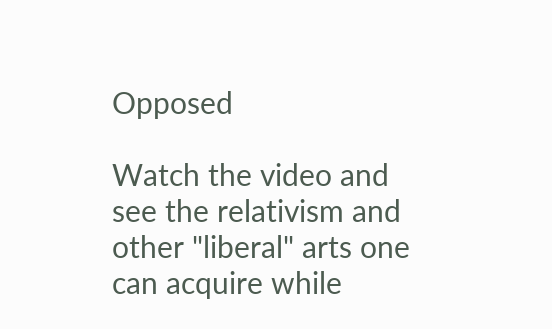Opposed

Watch the video and see the relativism and other "liberal" arts one can acquire while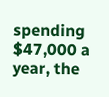spending $47,000 a year, the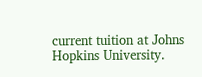current tuition at Johns Hopkins University.